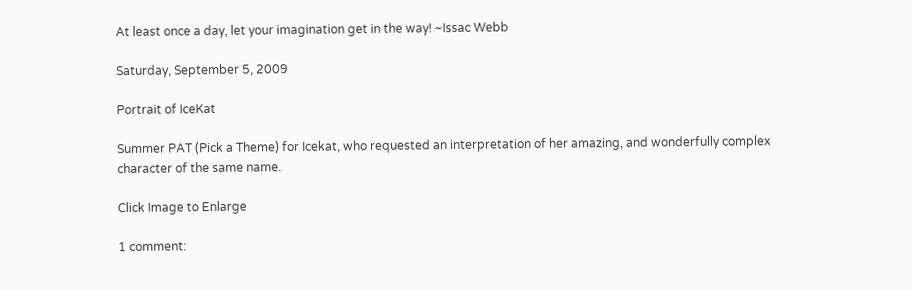At least once a day, let your imagination get in the way! ~Issac Webb

Saturday, September 5, 2009

Portrait of IceKat

Summer PAT (Pick a Theme) for Icekat, who requested an interpretation of her amazing, and wonderfully complex character of the same name.

Click Image to Enlarge

1 comment: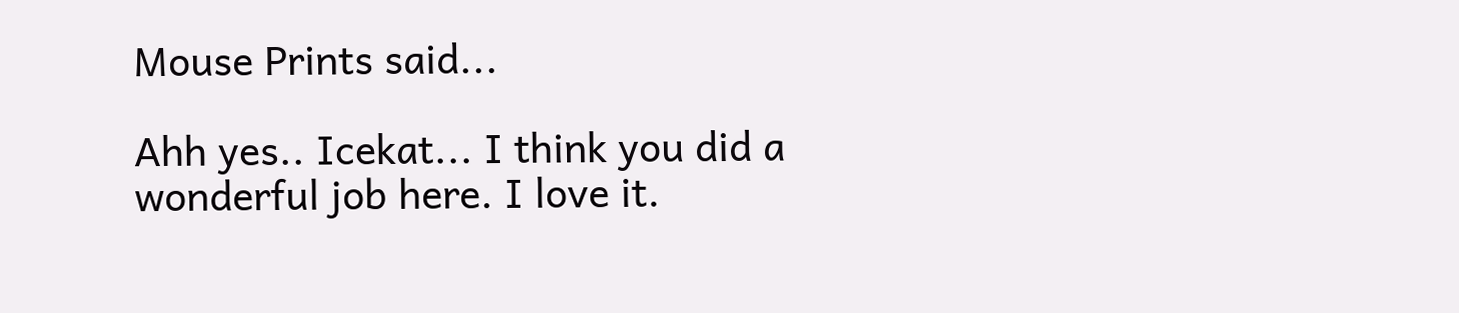Mouse Prints said...

Ahh yes.. Icekat... I think you did a wonderful job here. I love it.